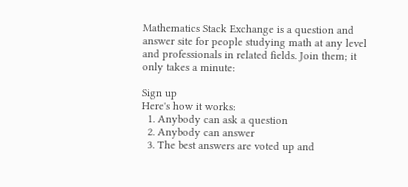Mathematics Stack Exchange is a question and answer site for people studying math at any level and professionals in related fields. Join them; it only takes a minute:

Sign up
Here's how it works:
  1. Anybody can ask a question
  2. Anybody can answer
  3. The best answers are voted up and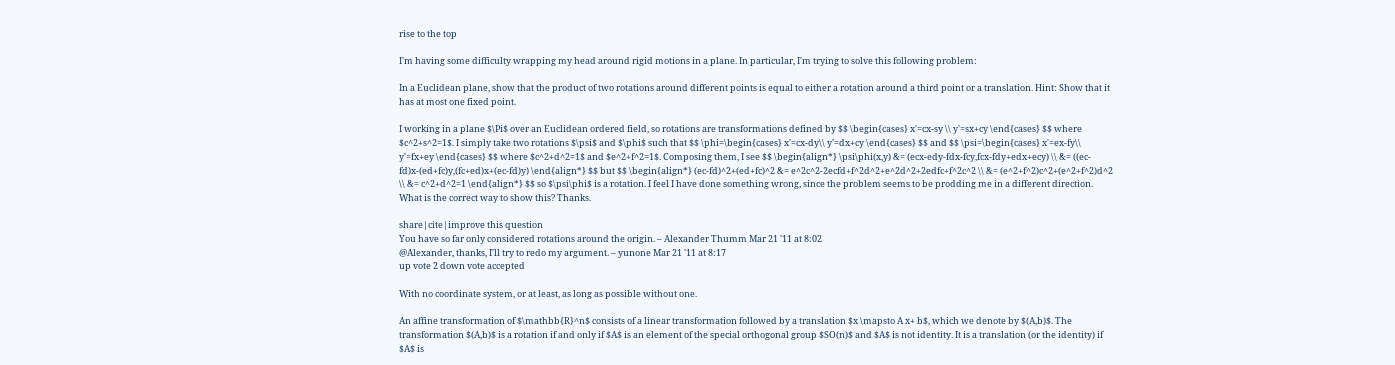rise to the top

I'm having some difficulty wrapping my head around rigid motions in a plane. In particular, I'm trying to solve this following problem:

In a Euclidean plane, show that the product of two rotations around different points is equal to either a rotation around a third point or a translation. Hint: Show that it has at most one fixed point.

I working in a plane $\Pi$ over an Euclidean ordered field, so rotations are transformations defined by $$ \begin{cases} x'=cx-sy \\ y'=sx+cy \end{cases} $$ where $c^2+s^2=1$. I simply take two rotations $\psi$ and $\phi$ such that $$ \phi=\begin{cases} x'=cx-dy\\ y'=dx+cy \end{cases} $$ and $$ \psi=\begin{cases} x'=ex-fy\\ y'=fx+ey \end{cases} $$ where $c^2+d^2=1$ and $e^2+f^2=1$. Composing them, I see $$ \begin{align*} \psi\phi(x,y) &= (ecx-edy-fdx-fcy,fcx-fdy+edx+ecy) \\ &= ((ec-fd)x-(ed+fc)y,(fc+ed)x+(ec-fd)y) \end{align*} $$ but $$ \begin{align*} (ec-fd)^2+(ed+fc)^2 &= e^2c^2-2ecfd+f^2d^2+e^2d^2+2edfc+f^2c^2 \\ &= (e^2+f^2)c^2+(e^2+f^2)d^2 \\ &= c^2+d^2=1 \end{align*} $$ so $\psi\phi$ is a rotation. I feel I have done something wrong, since the problem seems to be prodding me in a different direction. What is the correct way to show this? Thanks.

share|cite|improve this question
You have so far only considered rotations around the origin. – Alexander Thumm Mar 21 '11 at 8:02
@Alexander, thanks, I'll try to redo my argument. – yunone Mar 21 '11 at 8:17
up vote 2 down vote accepted

With no coordinate system, or at least, as long as possible without one.

An affine transformation of $\mathbb{R}^n$ consists of a linear transformation followed by a translation $x \mapsto A x+ b$, which we denote by $(A,b)$. The transformation $(A,b)$ is a rotation if and only if $A$ is an element of the special orthogonal group $SO(n)$ and $A$ is not identity. It is a translation (or the identity) if $A$ is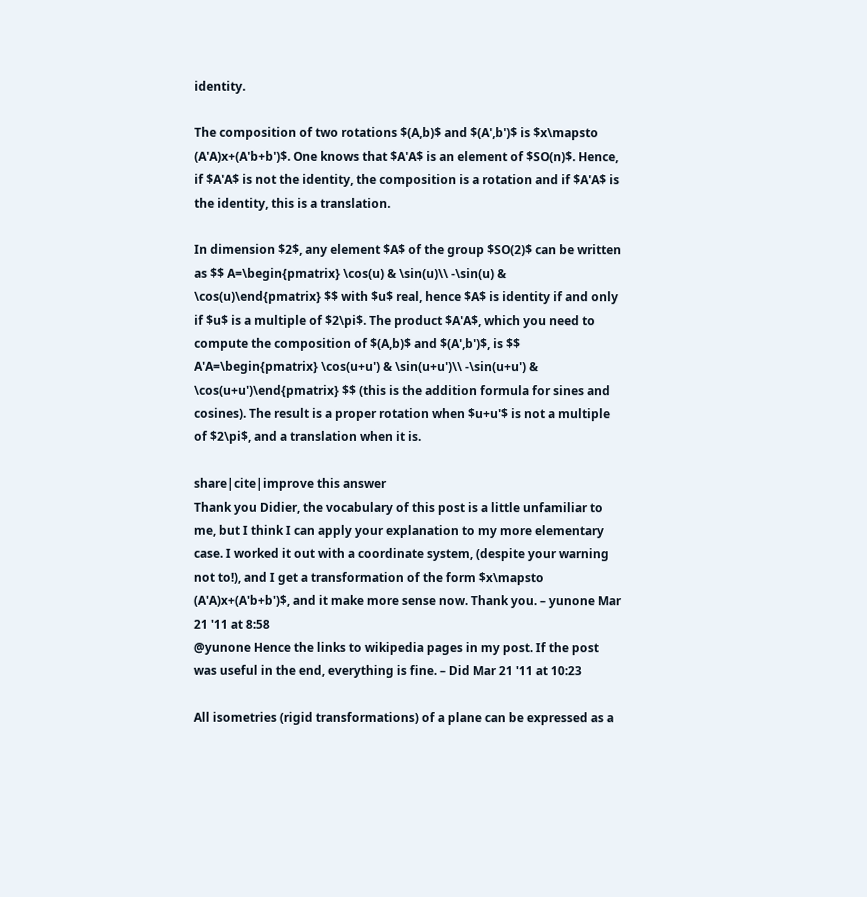identity.

The composition of two rotations $(A,b)$ and $(A',b')$ is $x\mapsto (A'A)x+(A'b+b')$. One knows that $A'A$ is an element of $SO(n)$. Hence, if $A'A$ is not the identity, the composition is a rotation and if $A'A$ is the identity, this is a translation.

In dimension $2$, any element $A$ of the group $SO(2)$ can be written as $$ A=\begin{pmatrix} \cos(u) & \sin(u)\\ -\sin(u) & \cos(u)\end{pmatrix} $$ with $u$ real, hence $A$ is identity if and only if $u$ is a multiple of $2\pi$. The product $A'A$, which you need to compute the composition of $(A,b)$ and $(A',b')$, is $$ A'A=\begin{pmatrix} \cos(u+u') & \sin(u+u')\\ -\sin(u+u') & \cos(u+u')\end{pmatrix} $$ (this is the addition formula for sines and cosines). The result is a proper rotation when $u+u'$ is not a multiple of $2\pi$, and a translation when it is.

share|cite|improve this answer
Thank you Didier, the vocabulary of this post is a little unfamiliar to me, but I think I can apply your explanation to my more elementary case. I worked it out with a coordinate system, (despite your warning not to!), and I get a transformation of the form $x\mapsto (A'A)x+(A'b+b')$, and it make more sense now. Thank you. – yunone Mar 21 '11 at 8:58
@yunone Hence the links to wikipedia pages in my post. If the post was useful in the end, everything is fine. – Did Mar 21 '11 at 10:23

All isometries (rigid transformations) of a plane can be expressed as a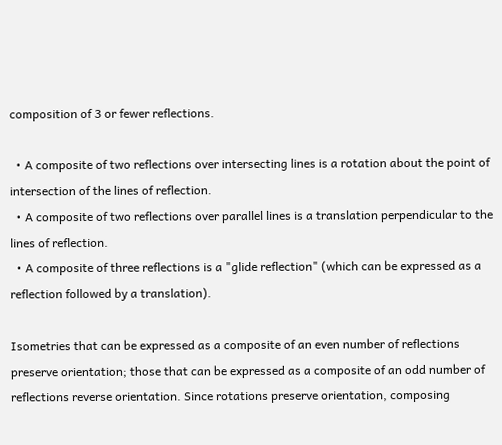composition of 3 or fewer reflections.

  • A composite of two reflections over intersecting lines is a rotation about the point of intersection of the lines of reflection.
  • A composite of two reflections over parallel lines is a translation perpendicular to the lines of reflection.
  • A composite of three reflections is a "glide reflection" (which can be expressed as a reflection followed by a translation).

Isometries that can be expressed as a composite of an even number of reflections preserve orientation; those that can be expressed as a composite of an odd number of reflections reverse orientation. Since rotations preserve orientation, composing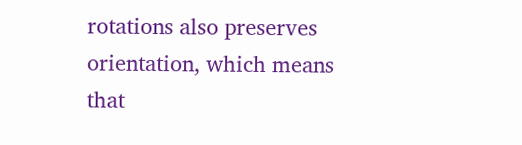rotations also preserves orientation, which means that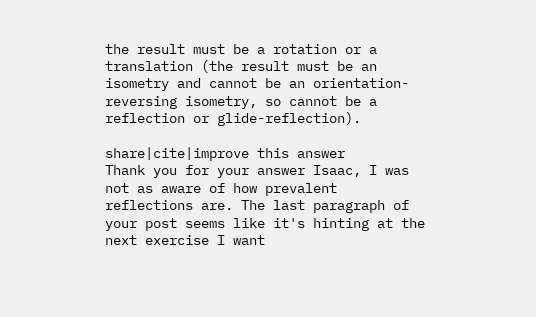the result must be a rotation or a translation (the result must be an isometry and cannot be an orientation-reversing isometry, so cannot be a reflection or glide-reflection).

share|cite|improve this answer
Thank you for your answer Isaac, I was not as aware of how prevalent reflections are. The last paragraph of your post seems like it's hinting at the next exercise I want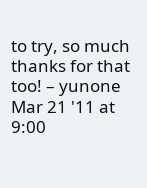to try, so much thanks for that too! – yunone Mar 21 '11 at 9:00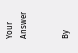Your Answer


By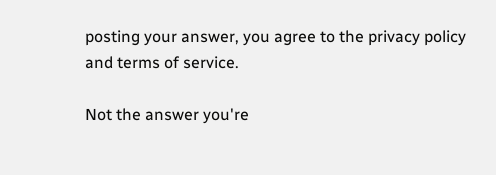posting your answer, you agree to the privacy policy and terms of service.

Not the answer you're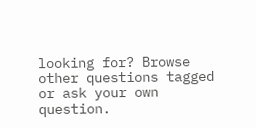looking for? Browse other questions tagged or ask your own question.